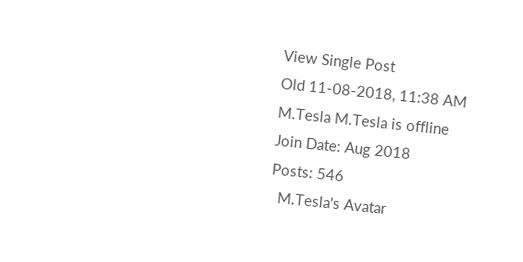View Single Post
Old 11-08-2018, 11:38 AM
M.Tesla M.Tesla is offline
Join Date: Aug 2018
Posts: 546
  M.Tesla's Avatar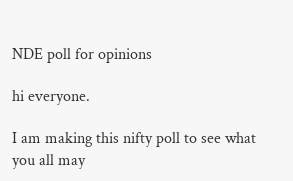NDE poll for opinions

hi everyone.

I am making this nifty poll to see what you all may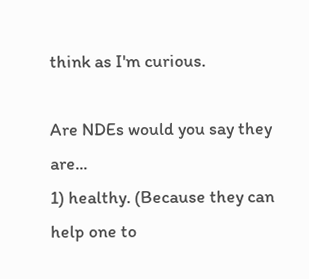think as I'm curious.

Are NDEs would you say they are...
1) healthy. (Because they can help one to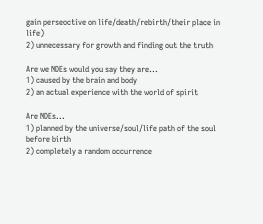gain perseoctive on life/death/rebirth/their place in life)
2) unnecessary for growth and finding out the truth

Are we NDEs would you say they are...
1) caused by the brain and body
2) an actual experience with the world of spirit

Are NDEs...
1) planned by the universe/soul/life path of the soul before birth
2) completely a random occurrence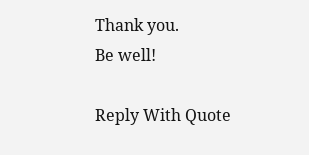Thank you.
Be well!

Reply With Quote